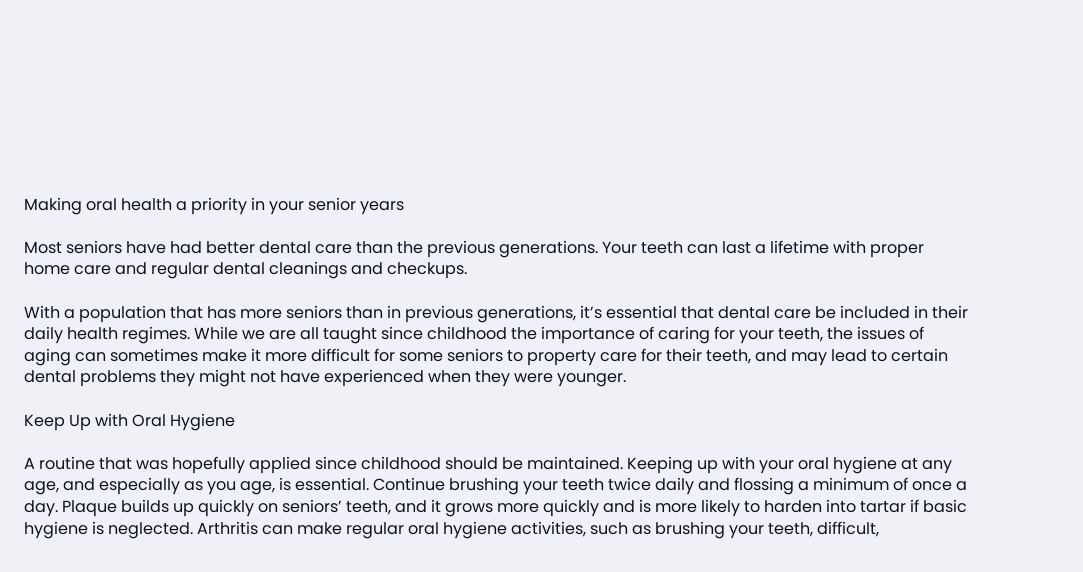Making oral health a priority in your senior years

Most seniors have had better dental care than the previous generations. Your teeth can last a lifetime with proper home care and regular dental cleanings and checkups.

With a population that has more seniors than in previous generations, it’s essential that dental care be included in their daily health regimes. While we are all taught since childhood the importance of caring for your teeth, the issues of aging can sometimes make it more difficult for some seniors to property care for their teeth, and may lead to certain dental problems they might not have experienced when they were younger.

Keep Up with Oral Hygiene

A routine that was hopefully applied since childhood should be maintained. Keeping up with your oral hygiene at any age, and especially as you age, is essential. Continue brushing your teeth twice daily and flossing a minimum of once a day. Plaque builds up quickly on seniors’ teeth, and it grows more quickly and is more likely to harden into tartar if basic hygiene is neglected. Arthritis can make regular oral hygiene activities, such as brushing your teeth, difficult,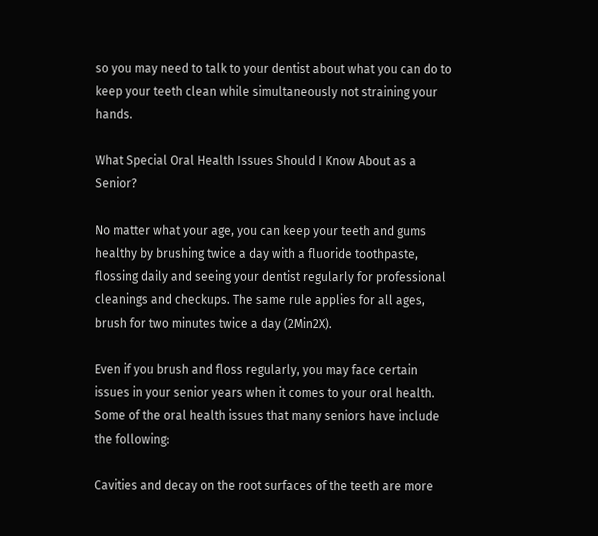so you may need to talk to your dentist about what you can do to keep your teeth clean while simultaneously not straining your hands.

What Special Oral Health Issues Should I Know About as a Senior?

No matter what your age, you can keep your teeth and gums healthy by brushing twice a day with a fluoride toothpaste, flossing daily and seeing your dentist regularly for professional cleanings and checkups. The same rule applies for all ages, brush for two minutes twice a day (2Min2X).

Even if you brush and floss regularly, you may face certain issues in your senior years when it comes to your oral health. Some of the oral health issues that many seniors have include the following:

Cavities and decay on the root surfaces of the teeth are more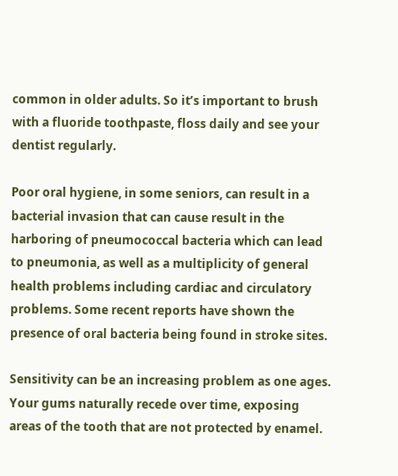common in older adults. So it’s important to brush with a fluoride toothpaste, floss daily and see your dentist regularly.

Poor oral hygiene, in some seniors, can result in a bacterial invasion that can cause result in the harboring of pneumococcal bacteria which can lead to pneumonia, as well as a multiplicity of general health problems including cardiac and circulatory problems. Some recent reports have shown the presence of oral bacteria being found in stroke sites.

Sensitivity can be an increasing problem as one ages. Your gums naturally recede over time, exposing areas of the tooth that are not protected by enamel.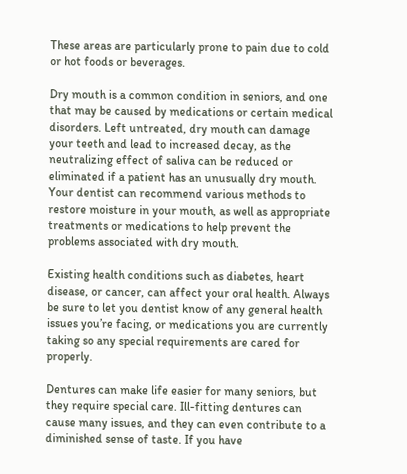These areas are particularly prone to pain due to cold or hot foods or beverages.

Dry mouth is a common condition in seniors, and one that may be caused by medications or certain medical disorders. Left untreated, dry mouth can damage your teeth and lead to increased decay, as the neutralizing effect of saliva can be reduced or eliminated if a patient has an unusually dry mouth. Your dentist can recommend various methods to restore moisture in your mouth, as well as appropriate treatments or medications to help prevent the problems associated with dry mouth.

Existing health conditions such as diabetes, heart disease, or cancer, can affect your oral health. Always be sure to let you dentist know of any general health issues you’re facing, or medications you are currently taking so any special requirements are cared for properly.

Dentures can make life easier for many seniors, but they require special care. Ill-fitting dentures can cause many issues, and they can even contribute to a diminished sense of taste. If you have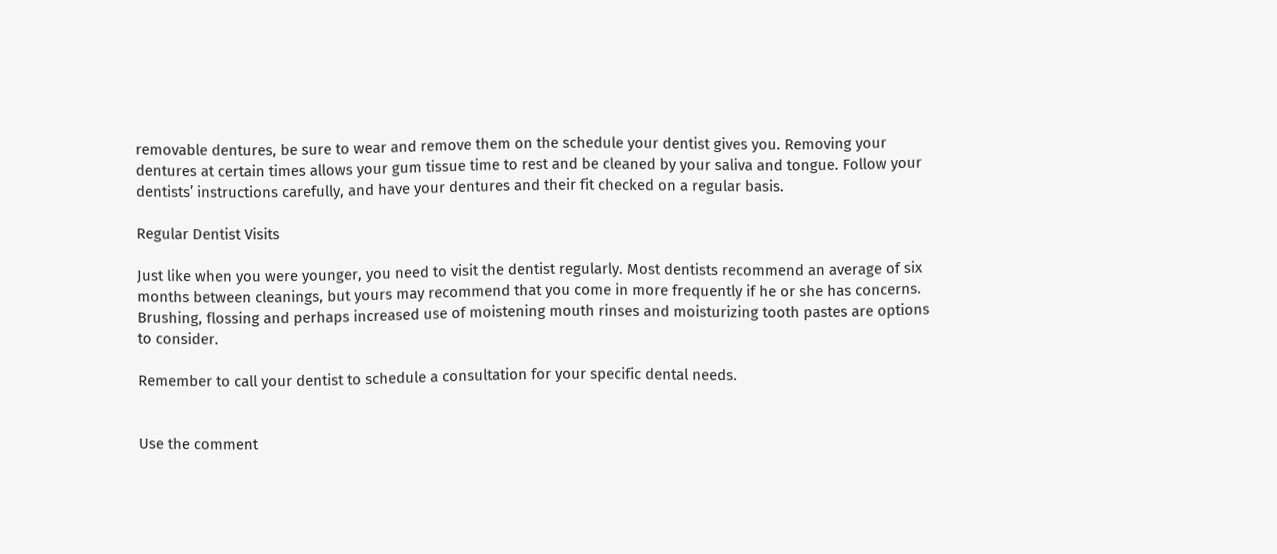removable dentures, be sure to wear and remove them on the schedule your dentist gives you. Removing your dentures at certain times allows your gum tissue time to rest and be cleaned by your saliva and tongue. Follow your dentists’ instructions carefully, and have your dentures and their fit checked on a regular basis.

Regular Dentist Visits

Just like when you were younger, you need to visit the dentist regularly. Most dentists recommend an average of six months between cleanings, but yours may recommend that you come in more frequently if he or she has concerns. Brushing, flossing and perhaps increased use of moistening mouth rinses and moisturizing tooth pastes are options to consider.

Remember to call your dentist to schedule a consultation for your specific dental needs.


Use the comment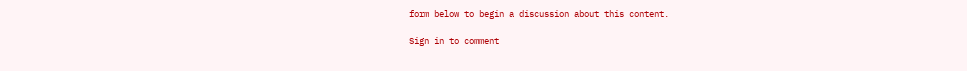form below to begin a discussion about this content.

Sign in to comment